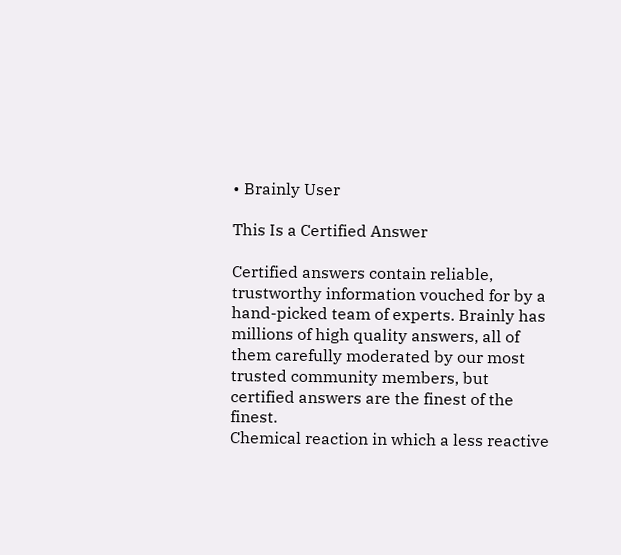• Brainly User

This Is a Certified Answer

Certified answers contain reliable, trustworthy information vouched for by a hand-picked team of experts. Brainly has millions of high quality answers, all of them carefully moderated by our most trusted community members, but certified answers are the finest of the finest.
Chemical reaction in which a less reactive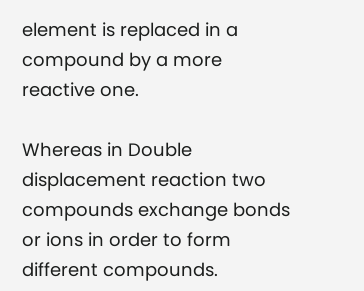element is replaced in a compound by a more reactive one.

Whereas in Double displacement reaction two compounds exchange bonds or ions in order to form different compounds.